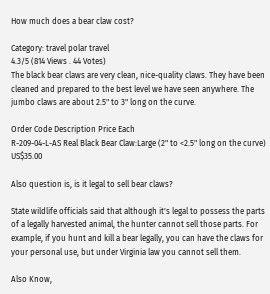How much does a bear claw cost?

Category: travel polar travel
4.3/5 (814 Views . 44 Votes)
The black bear claws are very clean, nice-quality claws. They have been cleaned and prepared to the best level we have seen anywhere. The jumbo claws are about 2.5" to 3" long on the curve.

Order Code Description Price Each
R-209-04-L-AS Real Black Bear Claw:Large (2" to <2.5" long on the curve) US$35.00

Also question is, is it legal to sell bear claws?

State wildlife officials said that although it's legal to possess the parts of a legally harvested animal, the hunter cannot sell those parts. For example, if you hunt and kill a bear legally, you can have the claws for your personal use, but under Virginia law you cannot sell them.

Also Know,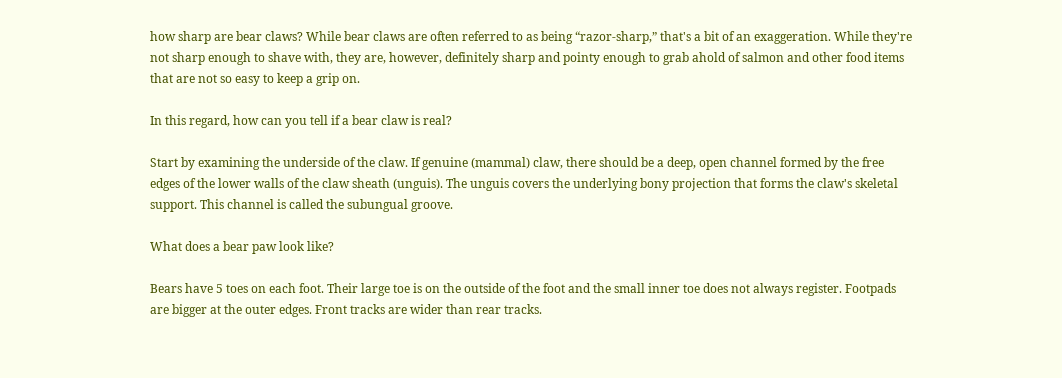how sharp are bear claws? While bear claws are often referred to as being “razor-sharp,” that's a bit of an exaggeration. While they're not sharp enough to shave with, they are, however, definitely sharp and pointy enough to grab ahold of salmon and other food items that are not so easy to keep a grip on.

In this regard, how can you tell if a bear claw is real?

Start by examining the underside of the claw. If genuine (mammal) claw, there should be a deep, open channel formed by the free edges of the lower walls of the claw sheath (unguis). The unguis covers the underlying bony projection that forms the claw's skeletal support. This channel is called the subungual groove.

What does a bear paw look like?

Bears have 5 toes on each foot. Their large toe is on the outside of the foot and the small inner toe does not always register. Footpads are bigger at the outer edges. Front tracks are wider than rear tracks.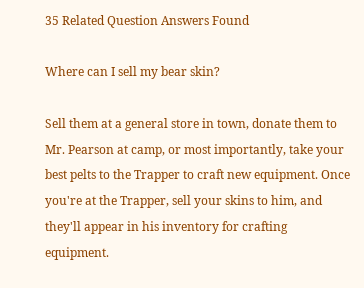35 Related Question Answers Found

Where can I sell my bear skin?

Sell them at a general store in town, donate them to Mr. Pearson at camp, or most importantly, take your best pelts to the Trapper to craft new equipment. Once you're at the Trapper, sell your skins to him, and they'll appear in his inventory for crafting equipment.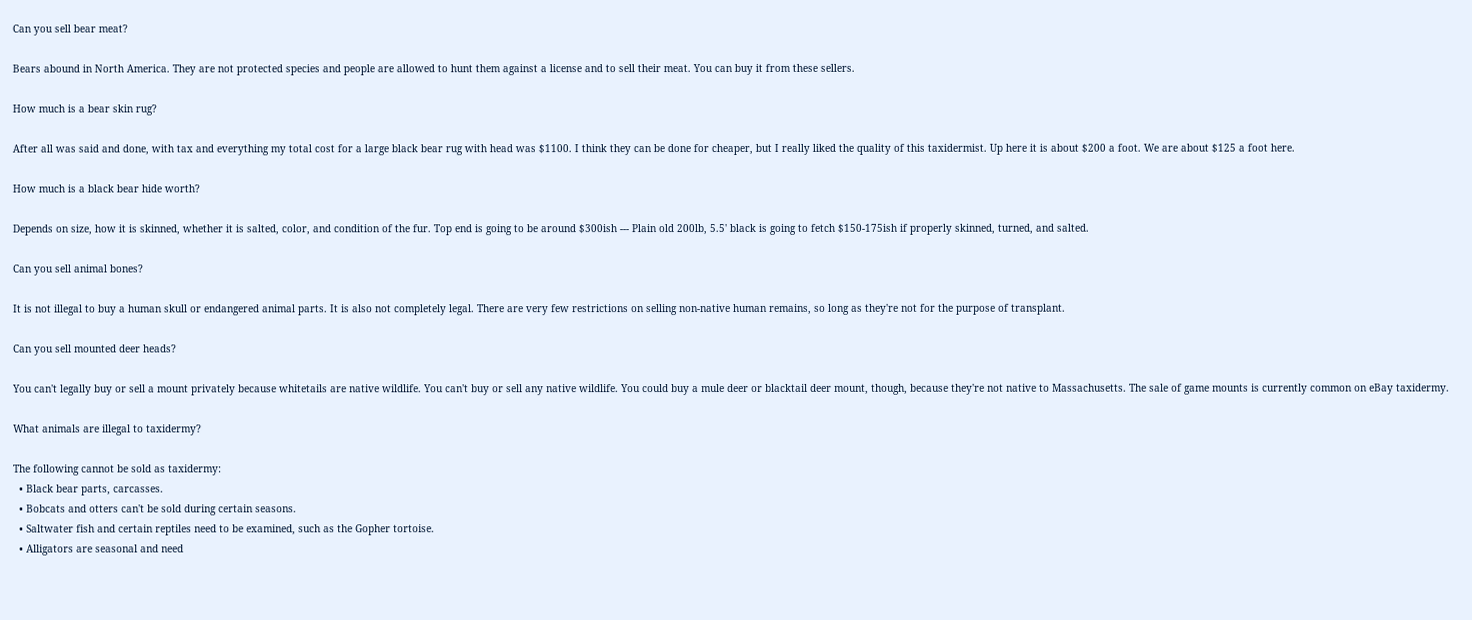Can you sell bear meat?

Bears abound in North America. They are not protected species and people are allowed to hunt them against a license and to sell their meat. You can buy it from these sellers.

How much is a bear skin rug?

After all was said and done, with tax and everything my total cost for a large black bear rug with head was $1100. I think they can be done for cheaper, but I really liked the quality of this taxidermist. Up here it is about $200 a foot. We are about $125 a foot here.

How much is a black bear hide worth?

Depends on size, how it is skinned, whether it is salted, color, and condition of the fur. Top end is going to be around $300ish --- Plain old 200lb, 5.5' black is going to fetch $150-175ish if properly skinned, turned, and salted.

Can you sell animal bones?

It is not illegal to buy a human skull or endangered animal parts. It is also not completely legal. There are very few restrictions on selling non-native human remains, so long as they're not for the purpose of transplant.

Can you sell mounted deer heads?

You can't legally buy or sell a mount privately because whitetails are native wildlife. You can't buy or sell any native wildlife. You could buy a mule deer or blacktail deer mount, though, because they're not native to Massachusetts. The sale of game mounts is currently common on eBay taxidermy.

What animals are illegal to taxidermy?

The following cannot be sold as taxidermy:
  • Black bear parts, carcasses.
  • Bobcats and otters can't be sold during certain seasons.
  • Saltwater fish and certain reptiles need to be examined, such as the Gopher tortoise.
  • Alligators are seasonal and need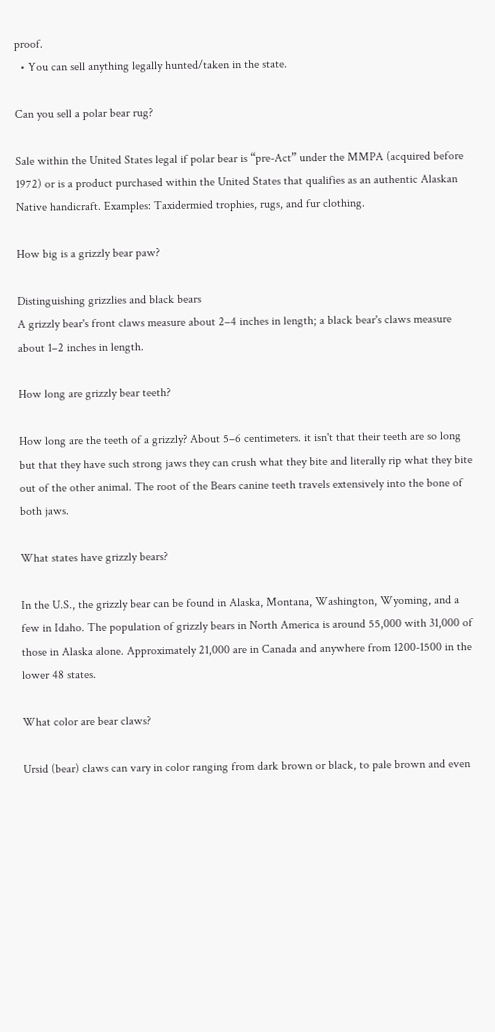proof.
  • You can sell anything legally hunted/taken in the state.

Can you sell a polar bear rug?

Sale within the United States legal if polar bear is “pre-Act” under the MMPA (acquired before 1972) or is a product purchased within the United States that qualifies as an authentic Alaskan Native handicraft. Examples: Taxidermied trophies, rugs, and fur clothing.

How big is a grizzly bear paw?

Distinguishing grizzlies and black bears
A grizzly bear's front claws measure about 2–4 inches in length; a black bear's claws measure about 1–2 inches in length.

How long are grizzly bear teeth?

How long are the teeth of a grizzly? About 5–6 centimeters. it isn't that their teeth are so long but that they have such strong jaws they can crush what they bite and literally rip what they bite out of the other animal. The root of the Bears canine teeth travels extensively into the bone of both jaws.

What states have grizzly bears?

In the U.S., the grizzly bear can be found in Alaska, Montana, Washington, Wyoming, and a few in Idaho. The population of grizzly bears in North America is around 55,000 with 31,000 of those in Alaska alone. Approximately 21,000 are in Canada and anywhere from 1200-1500 in the lower 48 states.

What color are bear claws?

Ursid (bear) claws can vary in color ranging from dark brown or black, to pale brown and even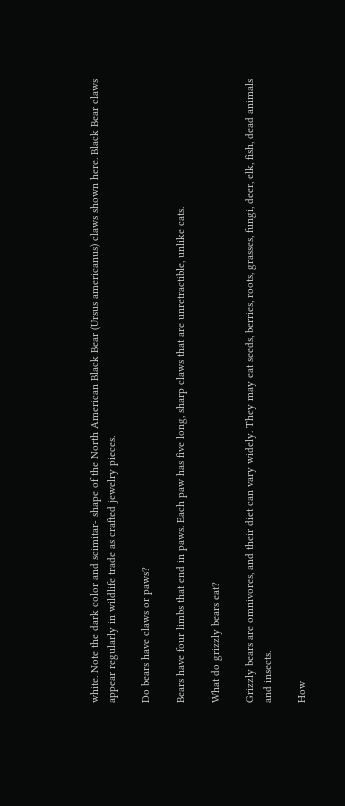white. Note the dark color and scimitar- shape of the North American Black Bear (Ursus americanus) claws shown here. Black Bear claws appear regularly in wildlife trade as crafted jewelry pieces.

Do bears have claws or paws?

Bears have four limbs that end in paws. Each paw has five long, sharp claws that are unretractible, unlike cats.

What do grizzly bears eat?

Grizzly bears are omnivores, and their diet can vary widely. They may eat seeds, berries, roots, grasses, fungi, deer, elk, fish, dead animals and insects.

How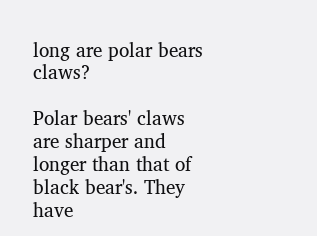long are polar bears claws?

Polar bears' claws are sharper and longer than that of black bear's. They have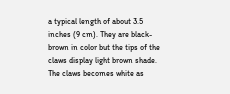a typical length of about 3.5 inches (9 cm). They are black-brown in color but the tips of the claws display light brown shade. The claws becomes white as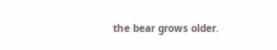the bear grows older.